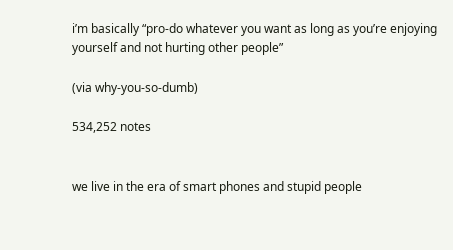i’m basically “pro-do whatever you want as long as you’re enjoying yourself and not hurting other people”

(via why-you-so-dumb)

534,252 notes


we live in the era of smart phones and stupid people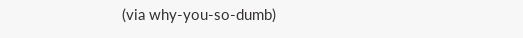(via why-you-so-dumb)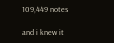109,449 notes

and i knew it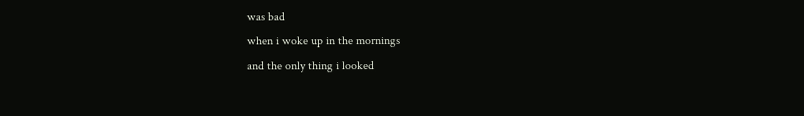was bad
when i woke up in the mornings
and the only thing i looked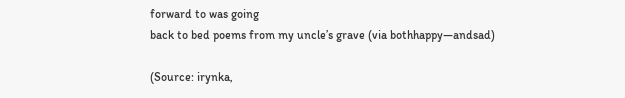forward to was going
back to bed poems from my uncle’s grave (via bothhappy—andsad)

(Source: irynka,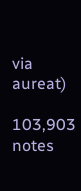via aureat)

103,903 notes